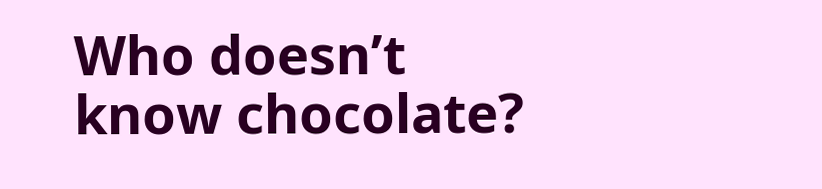Who doesn’t know chocolate?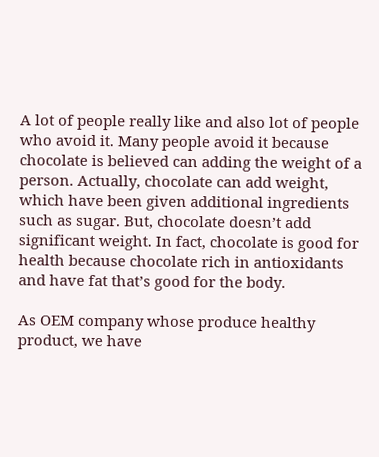A lot of people really like and also lot of people who avoid it. Many people avoid it because chocolate is believed can adding the weight of a person. Actually, chocolate can add weight, which have been given additional ingredients such as sugar. But, chocolate doesn’t add significant weight. In fact, chocolate is good for health because chocolate rich in antioxidants and have fat that’s good for the body.

As OEM company whose produce healthy product, we have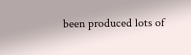been produced lots of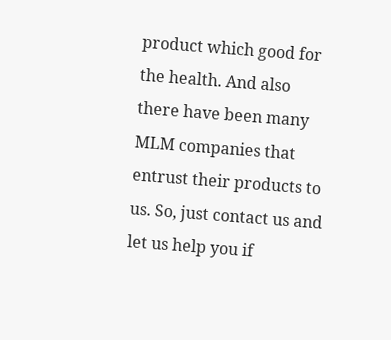product which good for the health. And also there have been many MLM companies that entrust their products to us. So, just contact us and let us help you if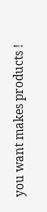you want makes products !